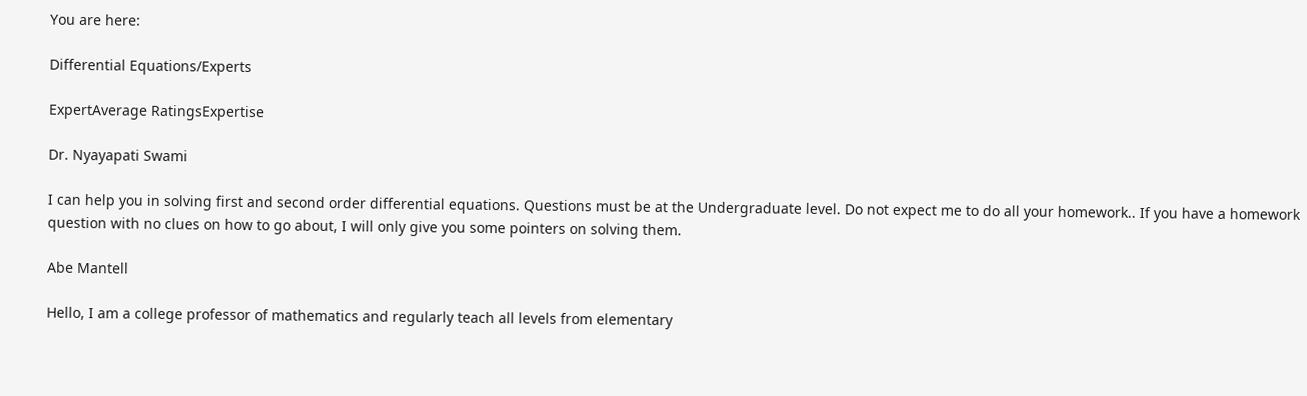You are here:

Differential Equations/Experts

ExpertAverage RatingsExpertise

Dr. Nyayapati Swami

I can help you in solving first and second order differential equations. Questions must be at the Undergraduate level. Do not expect me to do all your homework.. If you have a homework question with no clues on how to go about, I will only give you some pointers on solving them.

Abe Mantell

Hello, I am a college professor of mathematics and regularly teach all levels from elementary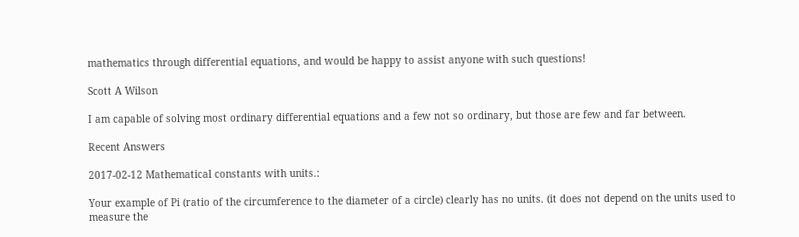mathematics through differential equations, and would be happy to assist anyone with such questions!

Scott A Wilson

I am capable of solving most ordinary differential equations and a few not so ordinary, but those are few and far between.

Recent Answers

2017-02-12 Mathematical constants with units.:

Your example of Pi (ratio of the circumference to the diameter of a circle) clearly has no units. (it does not depend on the units used to measure the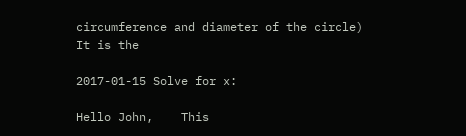circumference and diameter of the circle)  It is the

2017-01-15 Solve for x:

Hello John,    This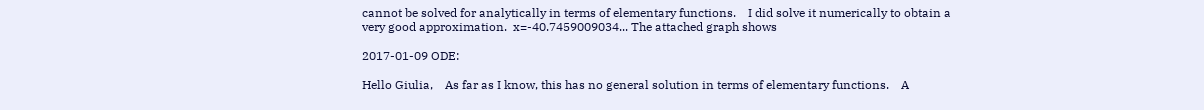cannot be solved for analytically in terms of elementary functions.    I did solve it numerically to obtain a very good approximation.  x=-40.7459009034... The attached graph shows

2017-01-09 ODE:

Hello Giulia,    As far as I know, this has no general solution in terms of elementary functions.    A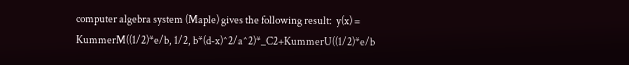computer algebra system (Maple) gives the following result:  y(x) = KummerM((1/2)*e/b, 1/2, b*(d-x)^2/a^2)*_C2+KummerU((1/2)*e/b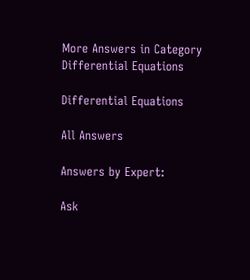More Answers in Category Differential Equations

Differential Equations

All Answers

Answers by Expert:

Ask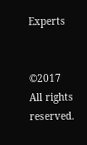Experts


©2017 All rights reserved.